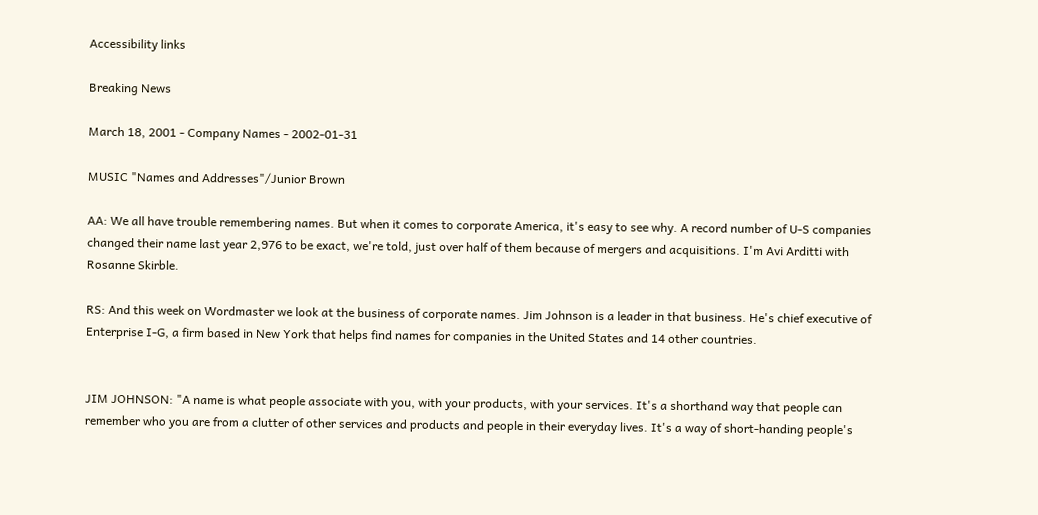Accessibility links

Breaking News

March 18, 2001 - Company Names - 2002-01-31

MUSIC "Names and Addresses"/Junior Brown

AA: We all have trouble remembering names. But when it comes to corporate America, it's easy to see why. A record number of U-S companies changed their name last year 2,976 to be exact, we're told, just over half of them because of mergers and acquisitions. I'm Avi Arditti with Rosanne Skirble.

RS: And this week on Wordmaster we look at the business of corporate names. Jim Johnson is a leader in that business. He's chief executive of Enterprise I-G, a firm based in New York that helps find names for companies in the United States and 14 other countries.


JIM JOHNSON: "A name is what people associate with you, with your products, with your services. It's a shorthand way that people can remember who you are from a clutter of other services and products and people in their everyday lives. It's a way of short-handing people's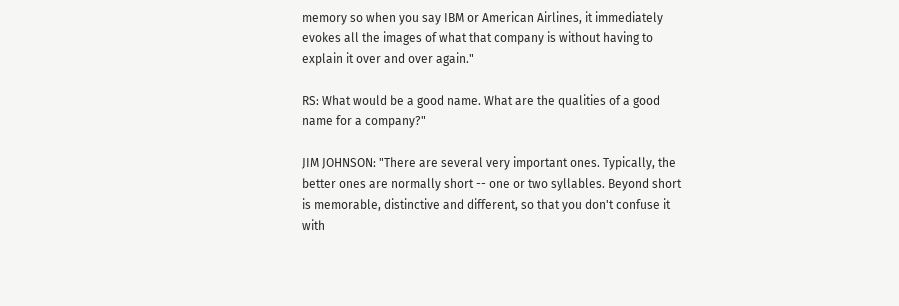memory so when you say IBM or American Airlines, it immediately evokes all the images of what that company is without having to explain it over and over again."

RS: What would be a good name. What are the qualities of a good name for a company?"

JIM JOHNSON: "There are several very important ones. Typically, the better ones are normally short -- one or two syllables. Beyond short is memorable, distinctive and different, so that you don't confuse it with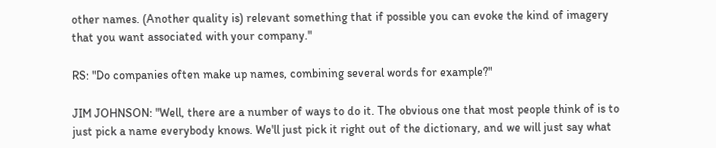other names. (Another quality is) relevant something that if possible you can evoke the kind of imagery that you want associated with your company."

RS: "Do companies often make up names, combining several words for example?"

JIM JOHNSON: "Well, there are a number of ways to do it. The obvious one that most people think of is to just pick a name everybody knows. We'll just pick it right out of the dictionary, and we will just say what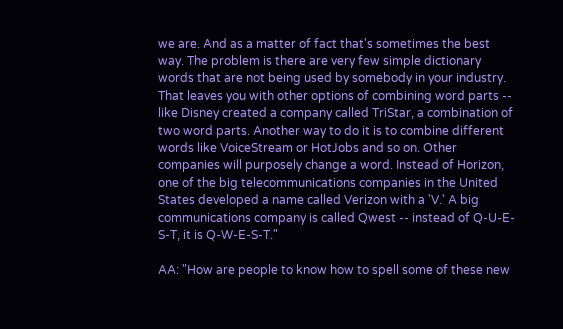we are. And as a matter of fact that's sometimes the best way. The problem is there are very few simple dictionary words that are not being used by somebody in your industry. That leaves you with other options of combining word parts -- like Disney created a company called TriStar, a combination of two word parts. Another way to do it is to combine different words like VoiceStream or HotJobs and so on. Other companies will purposely change a word. Instead of Horizon, one of the big telecommunications companies in the United States developed a name called Verizon with a 'V.' A big communications company is called Qwest -- instead of Q-U-E-S-T, it is Q-W-E-S-T."

AA: "How are people to know how to spell some of these new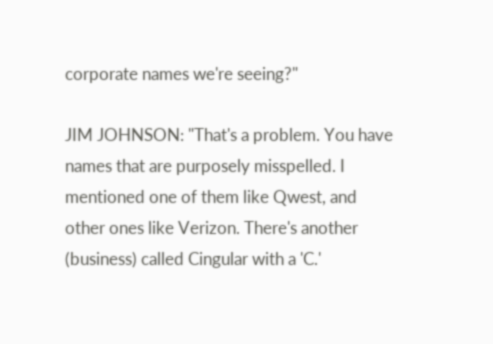corporate names we're seeing?"

JIM JOHNSON: "That's a problem. You have names that are purposely misspelled. I mentioned one of them like Qwest, and other ones like Verizon. There's another (business) called Cingular with a 'C.'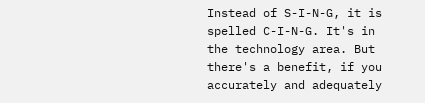Instead of S-I-N-G, it is spelled C-I-N-G. It's in the technology area. But there's a benefit, if you accurately and adequately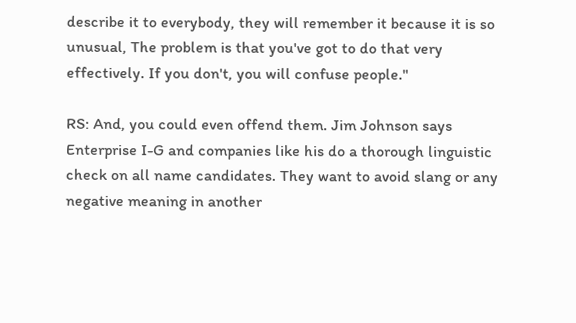describe it to everybody, they will remember it because it is so unusual, The problem is that you've got to do that very effectively. If you don't, you will confuse people."

RS: And, you could even offend them. Jim Johnson says Enterprise I-G and companies like his do a thorough linguistic check on all name candidates. They want to avoid slang or any negative meaning in another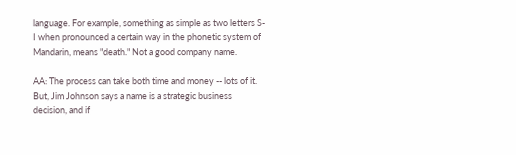language. For example, something as simple as two letters S-I when pronounced a certain way in the phonetic system of Mandarin, means "death." Not a good company name.

AA: The process can take both time and money -- lots of it. But, Jim Johnson says a name is a strategic business decision, and if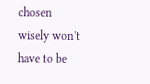chosen wisely won't have to be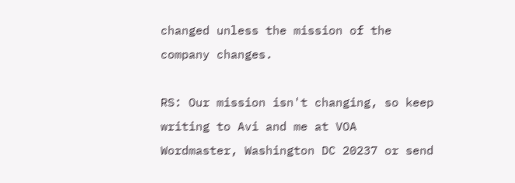changed unless the mission of the company changes.

RS: Our mission isn't changing, so keep writing to Avi and me at VOA Wordmaster, Washington DC 20237 or send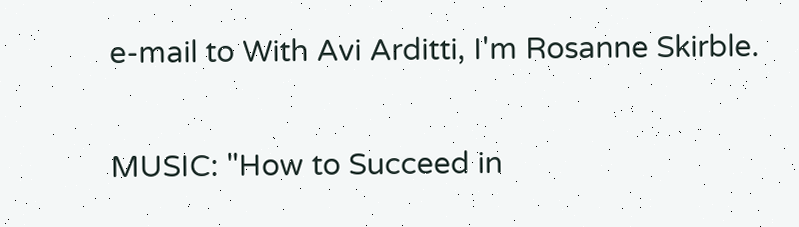e-mail to With Avi Arditti, I'm Rosanne Skirble.

MUSIC: "How to Succeed in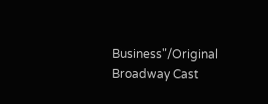Business"/Original Broadway Cast